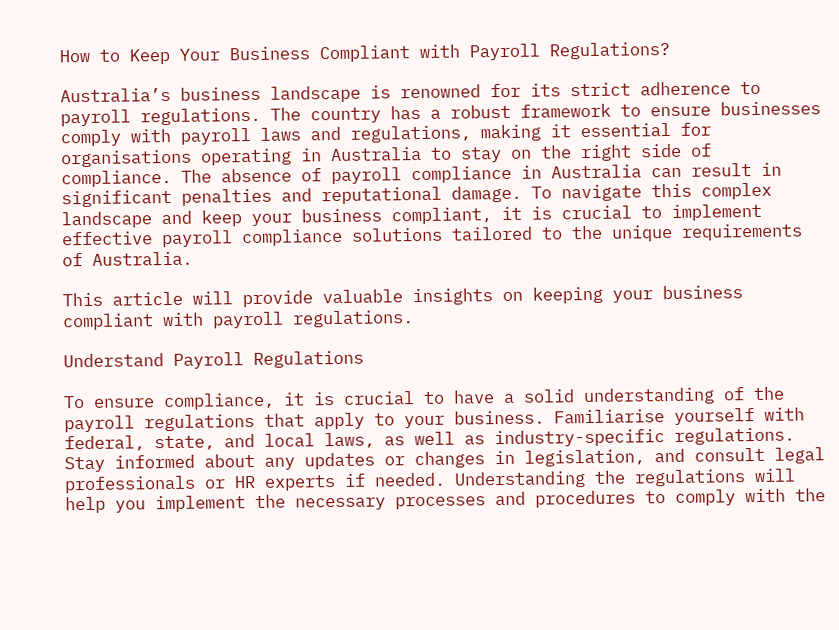How to Keep Your Business Compliant with Payroll Regulations?

Australia’s business landscape is renowned for its strict adherence to payroll regulations. The country has a robust framework to ensure businesses comply with payroll laws and regulations, making it essential for organisations operating in Australia to stay on the right side of compliance. The absence of payroll compliance in Australia can result in significant penalties and reputational damage. To navigate this complex landscape and keep your business compliant, it is crucial to implement effective payroll compliance solutions tailored to the unique requirements of Australia.

This article will provide valuable insights on keeping your business compliant with payroll regulations.

Understand Payroll Regulations

To ensure compliance, it is crucial to have a solid understanding of the payroll regulations that apply to your business. Familiarise yourself with federal, state, and local laws, as well as industry-specific regulations. Stay informed about any updates or changes in legislation, and consult legal professionals or HR experts if needed. Understanding the regulations will help you implement the necessary processes and procedures to comply with the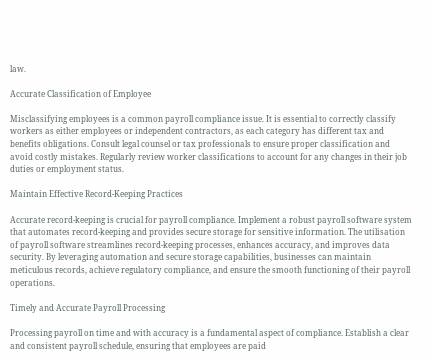law.

Accurate Classification of Employee

Misclassifying employees is a common payroll compliance issue. It is essential to correctly classify workers as either employees or independent contractors, as each category has different tax and benefits obligations. Consult legal counsel or tax professionals to ensure proper classification and avoid costly mistakes. Regularly review worker classifications to account for any changes in their job duties or employment status.

Maintain Effective Record-Keeping Practices

Accurate record-keeping is crucial for payroll compliance. Implement a robust payroll software system that automates record-keeping and provides secure storage for sensitive information. The utilisation of payroll software streamlines record-keeping processes, enhances accuracy, and improves data security. By leveraging automation and secure storage capabilities, businesses can maintain meticulous records, achieve regulatory compliance, and ensure the smooth functioning of their payroll operations.

Timely and Accurate Payroll Processing

Processing payroll on time and with accuracy is a fundamental aspect of compliance. Establish a clear and consistent payroll schedule, ensuring that employees are paid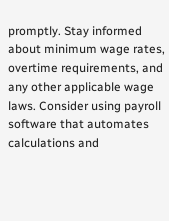promptly. Stay informed about minimum wage rates, overtime requirements, and any other applicable wage laws. Consider using payroll software that automates calculations and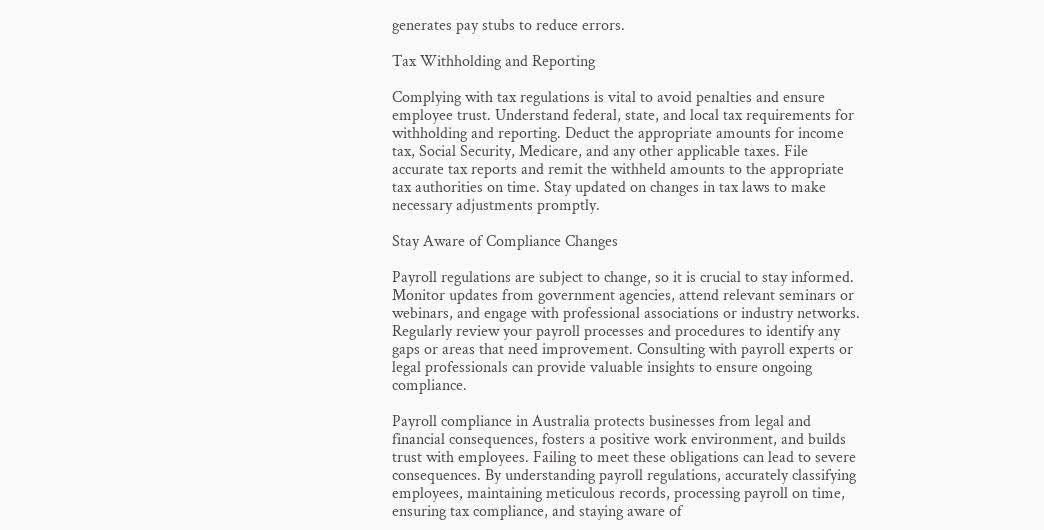generates pay stubs to reduce errors.

Tax Withholding and Reporting

Complying with tax regulations is vital to avoid penalties and ensure employee trust. Understand federal, state, and local tax requirements for withholding and reporting. Deduct the appropriate amounts for income tax, Social Security, Medicare, and any other applicable taxes. File accurate tax reports and remit the withheld amounts to the appropriate tax authorities on time. Stay updated on changes in tax laws to make necessary adjustments promptly.

Stay Aware of Compliance Changes

Payroll regulations are subject to change, so it is crucial to stay informed. Monitor updates from government agencies, attend relevant seminars or webinars, and engage with professional associations or industry networks. Regularly review your payroll processes and procedures to identify any gaps or areas that need improvement. Consulting with payroll experts or legal professionals can provide valuable insights to ensure ongoing compliance.

Payroll compliance in Australia protects businesses from legal and financial consequences, fosters a positive work environment, and builds trust with employees. Failing to meet these obligations can lead to severe consequences. By understanding payroll regulations, accurately classifying employees, maintaining meticulous records, processing payroll on time, ensuring tax compliance, and staying aware of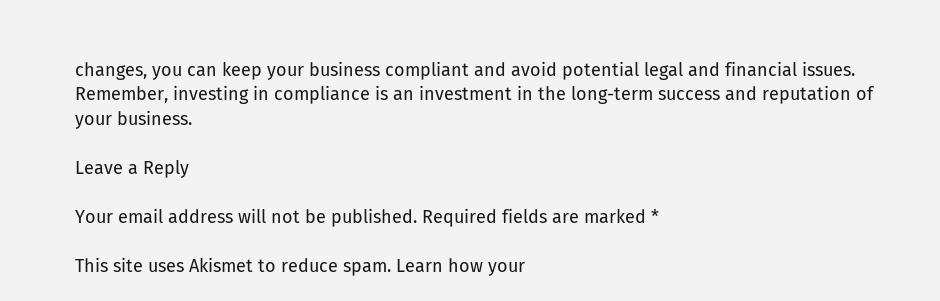changes, you can keep your business compliant and avoid potential legal and financial issues. Remember, investing in compliance is an investment in the long-term success and reputation of your business.

Leave a Reply

Your email address will not be published. Required fields are marked *

This site uses Akismet to reduce spam. Learn how your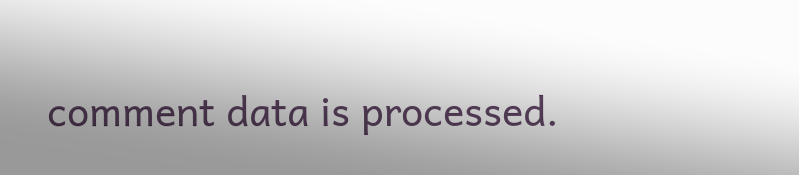comment data is processed.